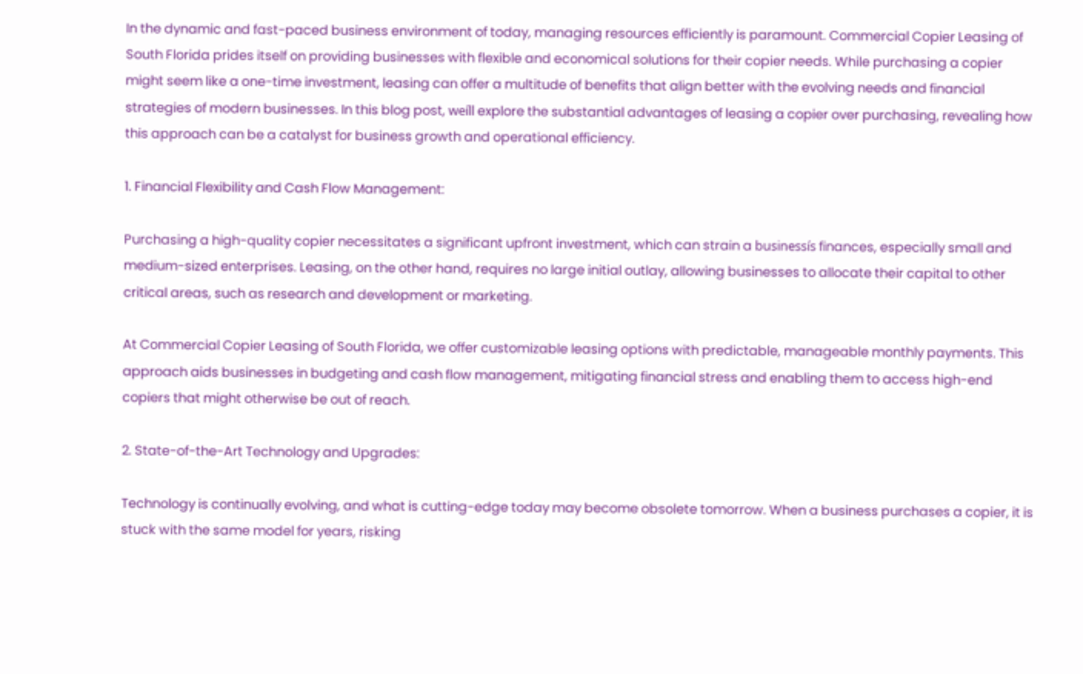In the dynamic and fast-paced business environment of today, managing resources efficiently is paramount. Commercial Copier Leasing of South Florida prides itself on providing businesses with flexible and economical solutions for their copier needs. While purchasing a copier might seem like a one-time investment, leasing can offer a multitude of benefits that align better with the evolving needs and financial strategies of modern businesses. In this blog post, weíll explore the substantial advantages of leasing a copier over purchasing, revealing how this approach can be a catalyst for business growth and operational efficiency.

1. Financial Flexibility and Cash Flow Management:

Purchasing a high-quality copier necessitates a significant upfront investment, which can strain a businessís finances, especially small and medium-sized enterprises. Leasing, on the other hand, requires no large initial outlay, allowing businesses to allocate their capital to other critical areas, such as research and development or marketing.

At Commercial Copier Leasing of South Florida, we offer customizable leasing options with predictable, manageable monthly payments. This approach aids businesses in budgeting and cash flow management, mitigating financial stress and enabling them to access high-end copiers that might otherwise be out of reach.

2. State-of-the-Art Technology and Upgrades:

Technology is continually evolving, and what is cutting-edge today may become obsolete tomorrow. When a business purchases a copier, it is stuck with the same model for years, risking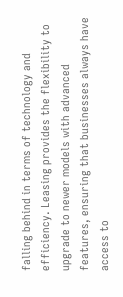falling behind in terms of technology and efficiency. Leasing provides the flexibility to upgrade to newer models with advanced features, ensuring that businesses always have access to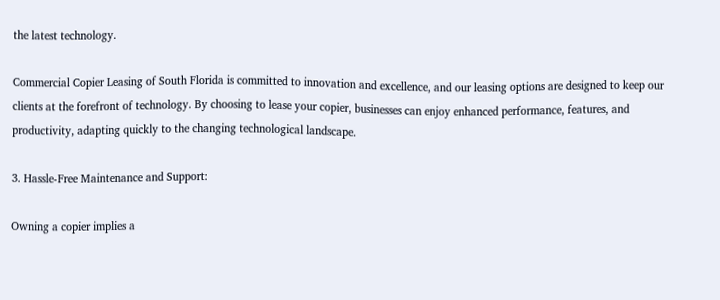the latest technology.

Commercial Copier Leasing of South Florida is committed to innovation and excellence, and our leasing options are designed to keep our clients at the forefront of technology. By choosing to lease your copier, businesses can enjoy enhanced performance, features, and productivity, adapting quickly to the changing technological landscape.

3. Hassle-Free Maintenance and Support:

Owning a copier implies a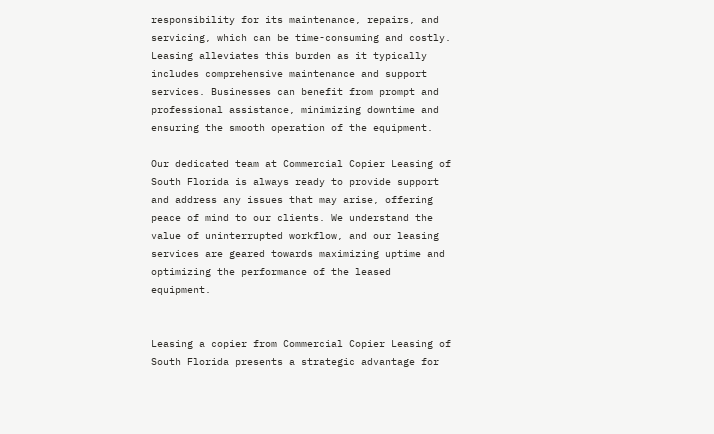responsibility for its maintenance, repairs, and servicing, which can be time-consuming and costly. Leasing alleviates this burden as it typically includes comprehensive maintenance and support services. Businesses can benefit from prompt and professional assistance, minimizing downtime and ensuring the smooth operation of the equipment.

Our dedicated team at Commercial Copier Leasing of South Florida is always ready to provide support and address any issues that may arise, offering peace of mind to our clients. We understand the value of uninterrupted workflow, and our leasing services are geared towards maximizing uptime and optimizing the performance of the leased equipment.


Leasing a copier from Commercial Copier Leasing of South Florida presents a strategic advantage for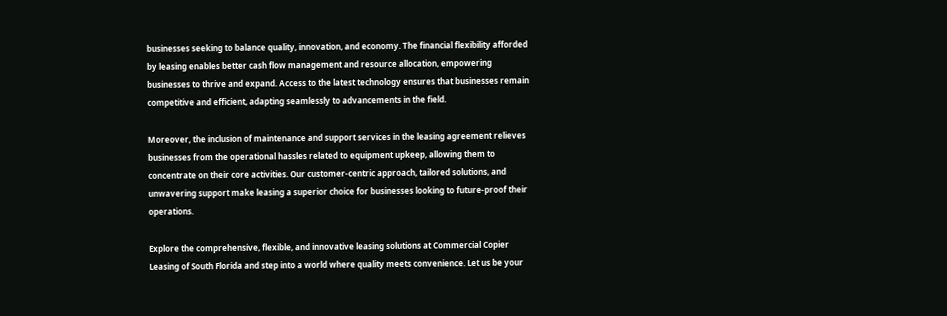businesses seeking to balance quality, innovation, and economy. The financial flexibility afforded by leasing enables better cash flow management and resource allocation, empowering businesses to thrive and expand. Access to the latest technology ensures that businesses remain competitive and efficient, adapting seamlessly to advancements in the field.

Moreover, the inclusion of maintenance and support services in the leasing agreement relieves businesses from the operational hassles related to equipment upkeep, allowing them to concentrate on their core activities. Our customer-centric approach, tailored solutions, and unwavering support make leasing a superior choice for businesses looking to future-proof their operations.

Explore the comprehensive, flexible, and innovative leasing solutions at Commercial Copier Leasing of South Florida and step into a world where quality meets convenience. Let us be your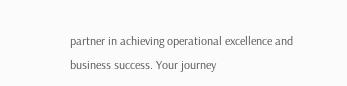partner in achieving operational excellence and business success. Your journey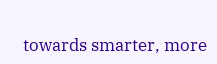towards smarter, more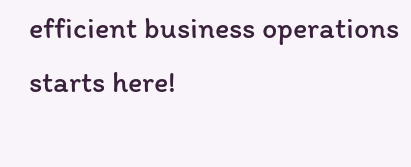efficient business operations starts here!